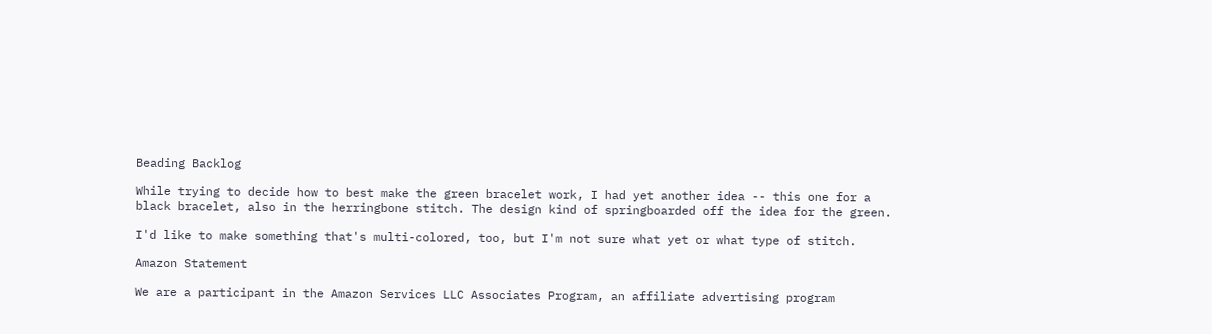Beading Backlog

While trying to decide how to best make the green bracelet work, I had yet another idea -- this one for a black bracelet, also in the herringbone stitch. The design kind of springboarded off the idea for the green.

I'd like to make something that's multi-colored, too, but I'm not sure what yet or what type of stitch.

Amazon Statement

We are a participant in the Amazon Services LLC Associates Program, an affiliate advertising program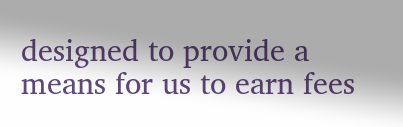designed to provide a means for us to earn fees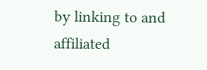by linking to and affiliated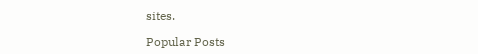sites.

Popular Posts